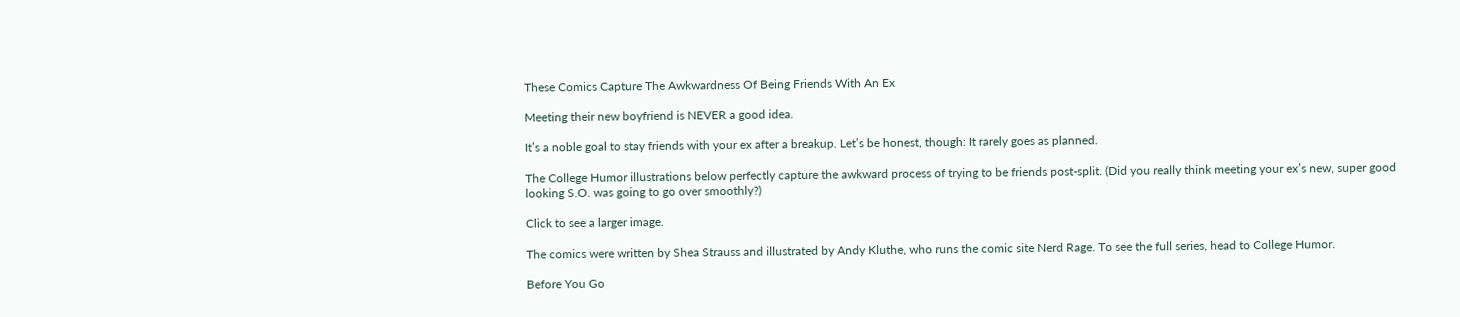These Comics Capture The Awkwardness Of Being Friends With An Ex

Meeting their new boyfriend is NEVER a good idea.

It’s a noble goal to stay friends with your ex after a breakup. Let’s be honest, though: It rarely goes as planned.

The College Humor illustrations below perfectly capture the awkward process of trying to be friends post-split. (Did you really think meeting your ex’s new, super good looking S.O. was going to go over smoothly?)

Click to see a larger image.

The comics were written by Shea Strauss and illustrated by Andy Kluthe, who runs the comic site Nerd Rage. To see the full series, head to College Humor.

Before You Go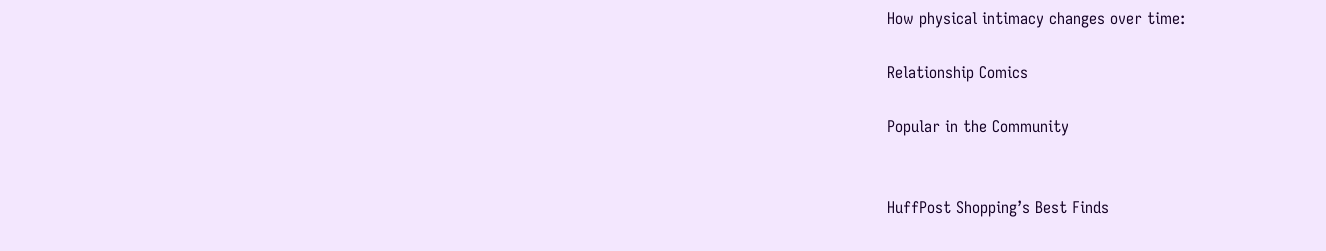How physical intimacy changes over time:

Relationship Comics

Popular in the Community


HuffPost Shopping’s Best Finds